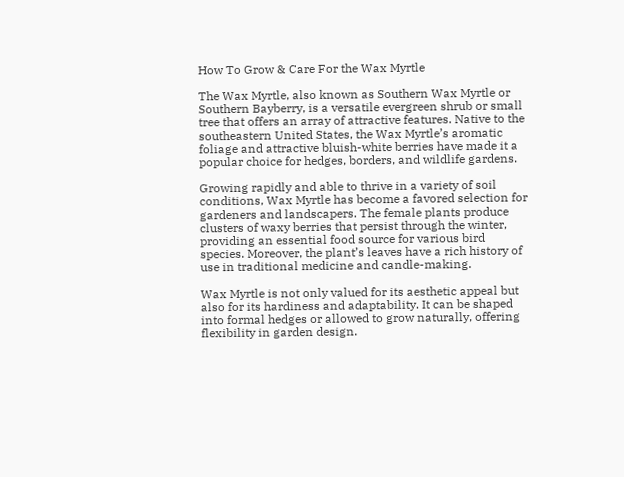How To Grow & Care For the Wax Myrtle

The Wax Myrtle, also known as Southern Wax Myrtle or Southern Bayberry, is a versatile evergreen shrub or small tree that offers an array of attractive features. Native to the southeastern United States, the Wax Myrtle’s aromatic foliage and attractive bluish-white berries have made it a popular choice for hedges, borders, and wildlife gardens.

Growing rapidly and able to thrive in a variety of soil conditions, Wax Myrtle has become a favored selection for gardeners and landscapers. The female plants produce clusters of waxy berries that persist through the winter, providing an essential food source for various bird species. Moreover, the plant’s leaves have a rich history of use in traditional medicine and candle-making.

Wax Myrtle is not only valued for its aesthetic appeal but also for its hardiness and adaptability. It can be shaped into formal hedges or allowed to grow naturally, offering flexibility in garden design.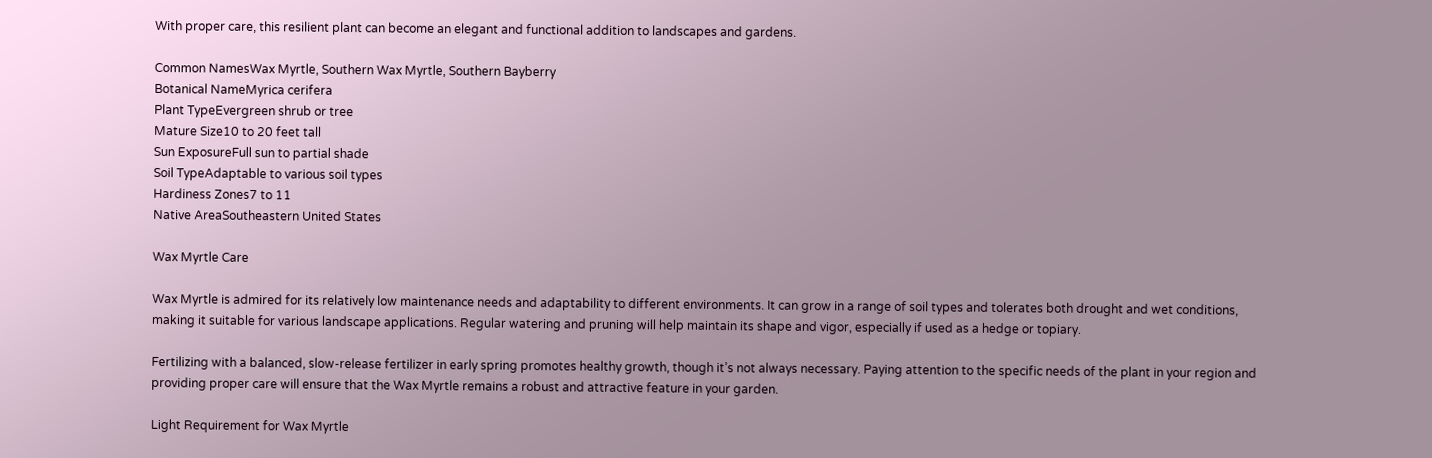With proper care, this resilient plant can become an elegant and functional addition to landscapes and gardens.

Common NamesWax Myrtle, Southern Wax Myrtle, Southern Bayberry
Botanical NameMyrica cerifera
Plant TypeEvergreen shrub or tree
Mature Size10 to 20 feet tall
Sun ExposureFull sun to partial shade
Soil TypeAdaptable to various soil types
Hardiness Zones7 to 11
Native AreaSoutheastern United States

Wax Myrtle Care

Wax Myrtle is admired for its relatively low maintenance needs and adaptability to different environments. It can grow in a range of soil types and tolerates both drought and wet conditions, making it suitable for various landscape applications. Regular watering and pruning will help maintain its shape and vigor, especially if used as a hedge or topiary.

Fertilizing with a balanced, slow-release fertilizer in early spring promotes healthy growth, though it’s not always necessary. Paying attention to the specific needs of the plant in your region and providing proper care will ensure that the Wax Myrtle remains a robust and attractive feature in your garden.

Light Requirement for Wax Myrtle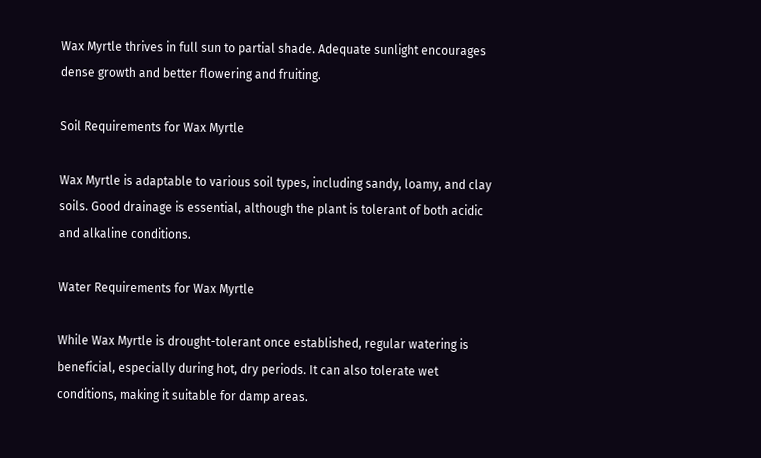Wax Myrtle thrives in full sun to partial shade. Adequate sunlight encourages dense growth and better flowering and fruiting.

Soil Requirements for Wax Myrtle

Wax Myrtle is adaptable to various soil types, including sandy, loamy, and clay soils. Good drainage is essential, although the plant is tolerant of both acidic and alkaline conditions.

Water Requirements for Wax Myrtle

While Wax Myrtle is drought-tolerant once established, regular watering is beneficial, especially during hot, dry periods. It can also tolerate wet conditions, making it suitable for damp areas.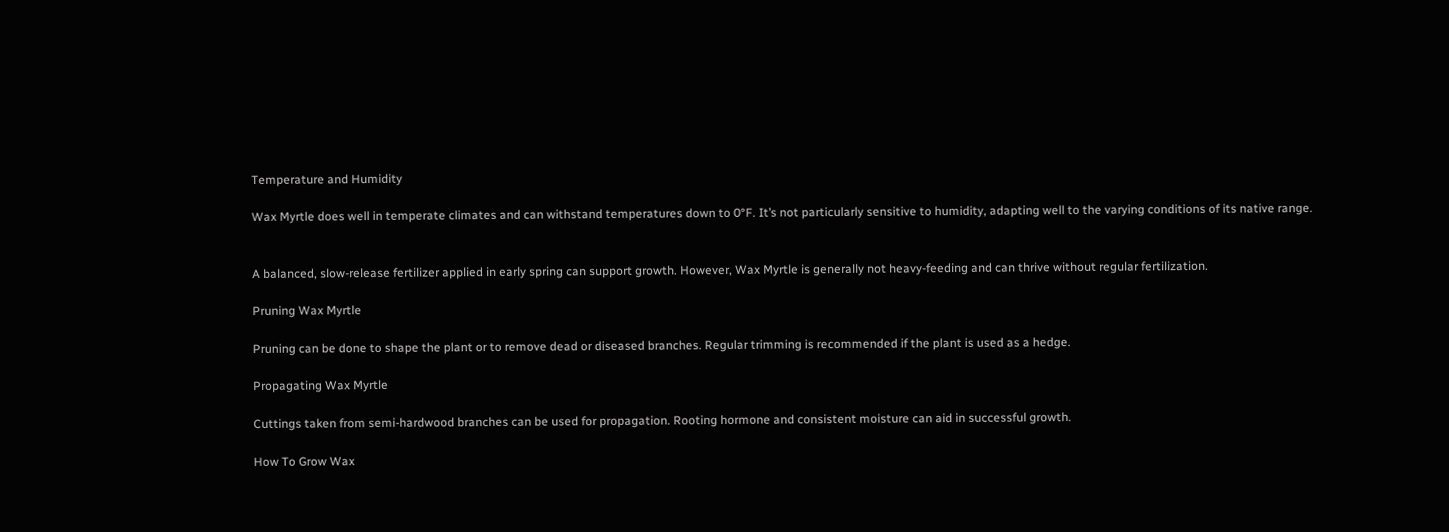Temperature and Humidity

Wax Myrtle does well in temperate climates and can withstand temperatures down to 0°F. It’s not particularly sensitive to humidity, adapting well to the varying conditions of its native range.


A balanced, slow-release fertilizer applied in early spring can support growth. However, Wax Myrtle is generally not heavy-feeding and can thrive without regular fertilization.

Pruning Wax Myrtle

Pruning can be done to shape the plant or to remove dead or diseased branches. Regular trimming is recommended if the plant is used as a hedge.

Propagating Wax Myrtle

Cuttings taken from semi-hardwood branches can be used for propagation. Rooting hormone and consistent moisture can aid in successful growth.

How To Grow Wax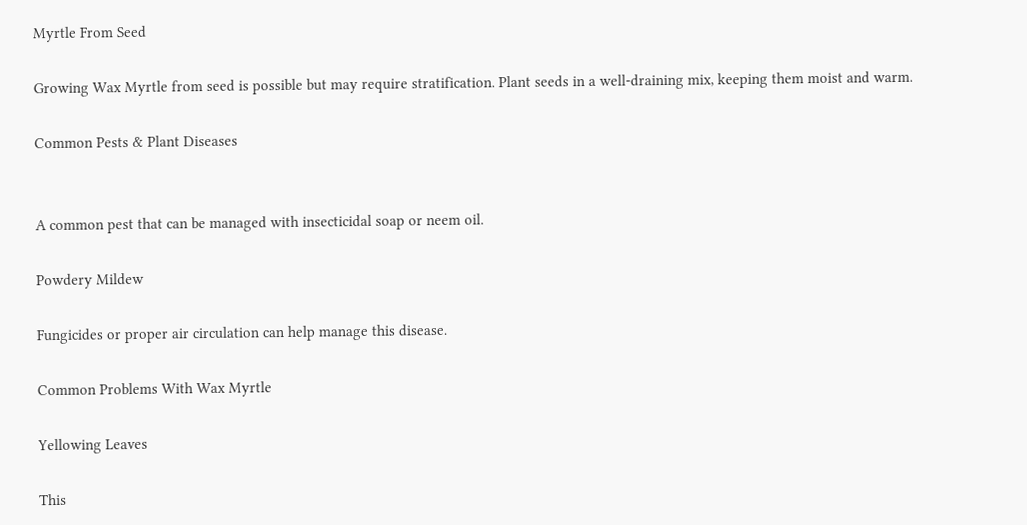Myrtle From Seed

Growing Wax Myrtle from seed is possible but may require stratification. Plant seeds in a well-draining mix, keeping them moist and warm.

Common Pests & Plant Diseases


A common pest that can be managed with insecticidal soap or neem oil.

Powdery Mildew

Fungicides or proper air circulation can help manage this disease.

Common Problems With Wax Myrtle

Yellowing Leaves

This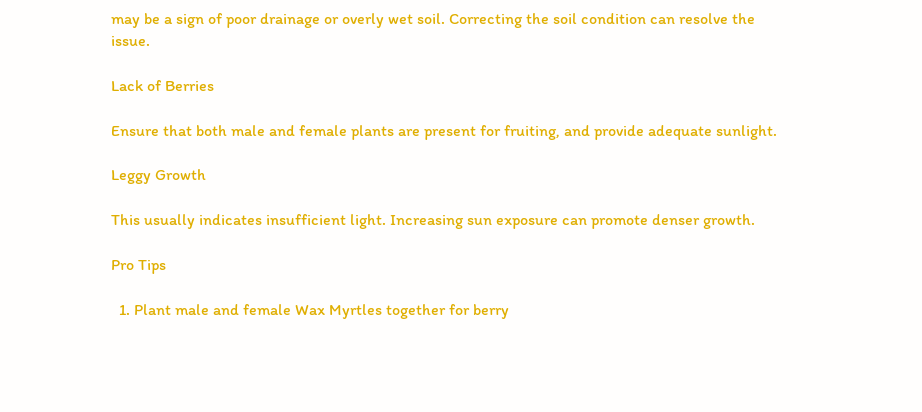may be a sign of poor drainage or overly wet soil. Correcting the soil condition can resolve the issue.

Lack of Berries

Ensure that both male and female plants are present for fruiting, and provide adequate sunlight.

Leggy Growth

This usually indicates insufficient light. Increasing sun exposure can promote denser growth.

Pro Tips

  1. Plant male and female Wax Myrtles together for berry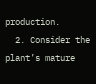production.
  2. Consider the plant’s mature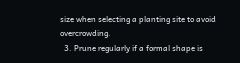size when selecting a planting site to avoid overcrowding.
  3. Prune regularly if a formal shape is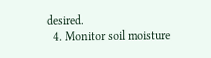desired.
  4. Monitor soil moisture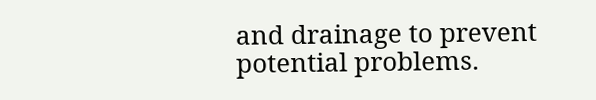and drainage to prevent potential problems.